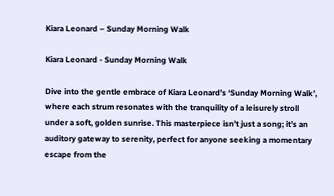Kiara Leonard – Sunday Morning Walk

Kiara Leonard - Sunday Morning Walk

Dive into the gentle embrace of Kiara Leonard’s ‘Sunday Morning Walk’, where each strum resonates with the tranquility of a leisurely stroll under a soft, golden sunrise. This masterpiece isn’t just a song; it’s an auditory gateway to serenity, perfect for anyone seeking a momentary escape from the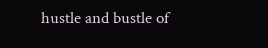hustle and bustle of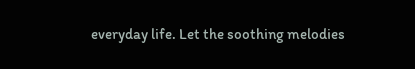everyday life. Let the soothing melodies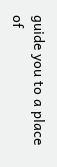guide you to a place of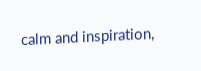calm and inspiration,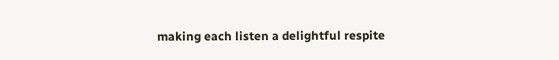making each listen a delightful respite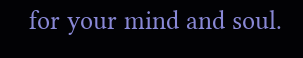for your mind and soul.